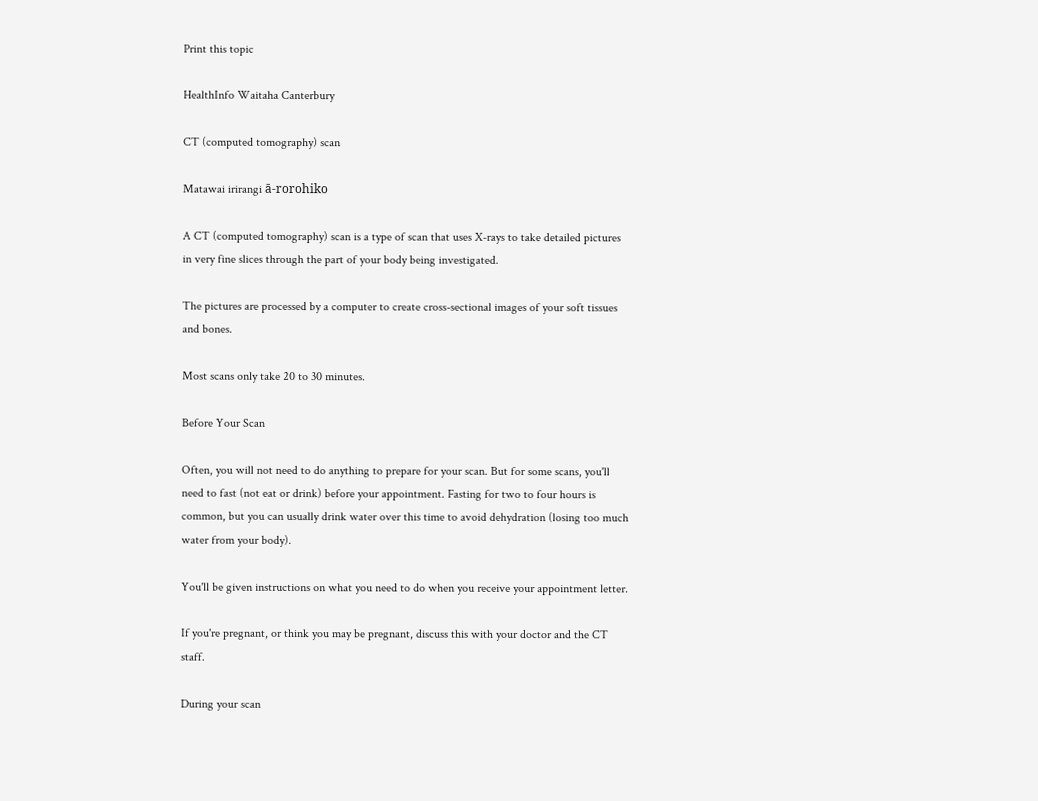Print this topic

HealthInfo Waitaha Canterbury

CT (computed tomography) scan

Matawai irirangi ā-rorohiko

A CT (computed tomography) scan is a type of scan that uses X-rays to take detailed pictures in very fine slices through the part of your body being investigated.

The pictures are processed by a computer to create cross-sectional images of your soft tissues and bones.

Most scans only take 20 to 30 minutes.

Before Your Scan

Often, you will not need to do anything to prepare for your scan. But for some scans, you'll need to fast (not eat or drink) before your appointment. Fasting for two to four hours is common, but you can usually drink water over this time to avoid dehydration (losing too much water from your body).

You'll be given instructions on what you need to do when you receive your appointment letter.

If you're pregnant, or think you may be pregnant, discuss this with your doctor and the CT staff.

During your scan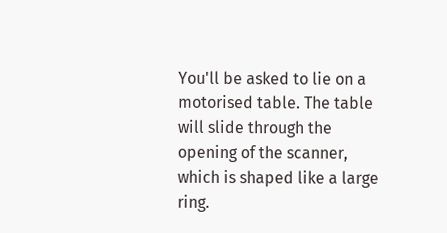You'll be asked to lie on a motorised table. The table will slide through the opening of the scanner, which is shaped like a large ring.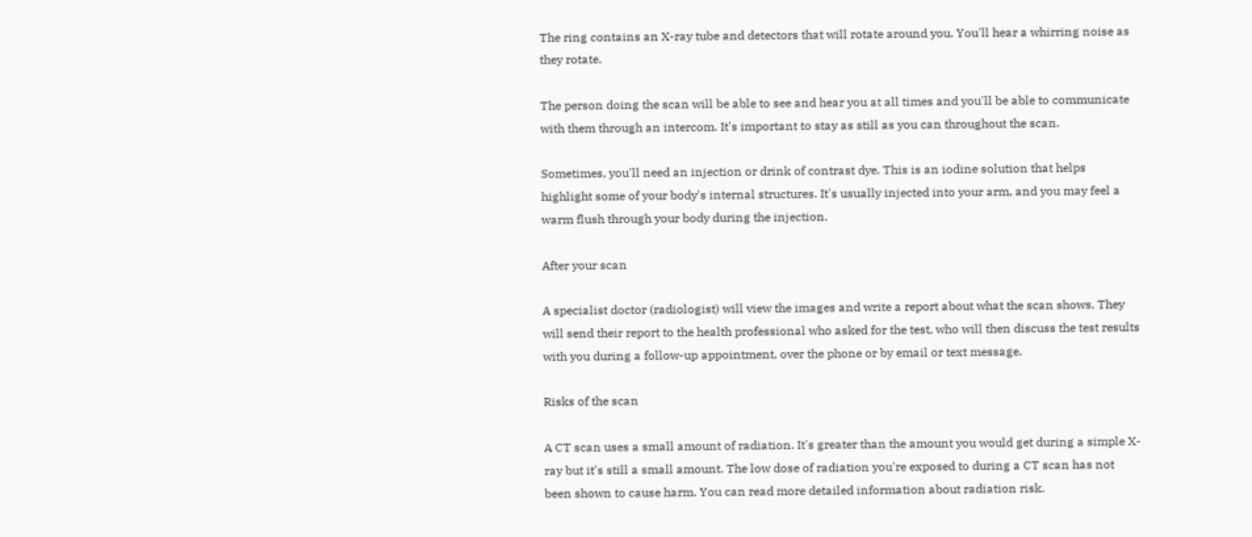The ring contains an X-ray tube and detectors that will rotate around you. You'll hear a whirring noise as they rotate.

The person doing the scan will be able to see and hear you at all times and you'll be able to communicate with them through an intercom. It's important to stay as still as you can throughout the scan.

Sometimes, you'll need an injection or drink of contrast dye. This is an iodine solution that helps highlight some of your body's internal structures. It's usually injected into your arm, and you may feel a warm flush through your body during the injection.

After your scan

A specialist doctor (radiologist) will view the images and write a report about what the scan shows. They will send their report to the health professional who asked for the test, who will then discuss the test results with you during a follow-up appointment, over the phone or by email or text message.

Risks of the scan

A CT scan uses a small amount of radiation. It's greater than the amount you would get during a simple X-ray but it's still a small amount. The low dose of radiation you're exposed to during a CT scan has not been shown to cause harm. You can read more detailed information about radiation risk.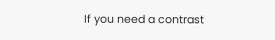If you need a contrast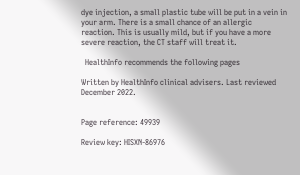dye injection, a small plastic tube will be put in a vein in your arm. There is a small chance of an allergic reaction. This is usually mild, but if you have a more severe reaction, the CT staff will treat it.

  HealthInfo recommends the following pages

Written by HealthInfo clinical advisers. Last reviewed December 2022.


Page reference: 49939

Review key: HISXN-86976